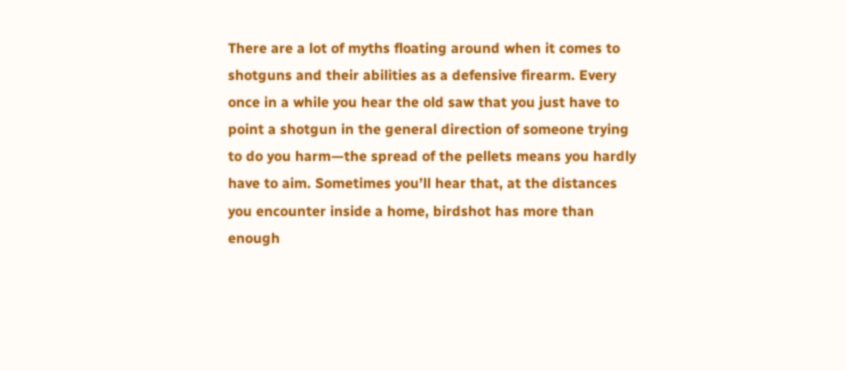There are a lot of myths floating around when it comes to shotguns and their abilities as a defensive firearm. Every once in a while you hear the old saw that you just have to point a shotgun in the general direction of someone trying to do you harm—the spread of the pellets means you hardly have to aim. Sometimes you’ll hear that, at the distances you encounter inside a home, birdshot has more than enough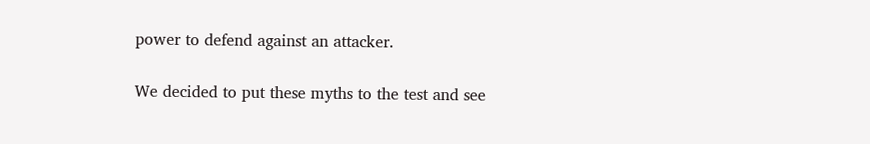power to defend against an attacker.

We decided to put these myths to the test and see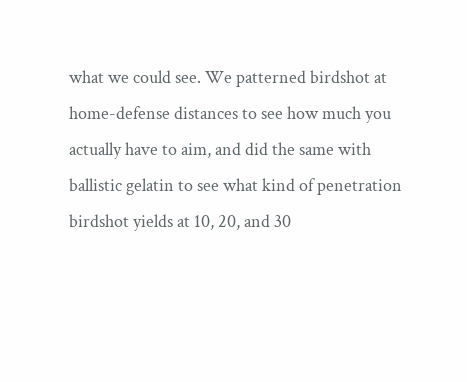what we could see. We patterned birdshot at home-defense distances to see how much you actually have to aim, and did the same with ballistic gelatin to see what kind of penetration birdshot yields at 10, 20, and 30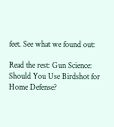feet. See what we found out:

Read the rest: Gun Science: Should You Use Birdshot for Home Defense?